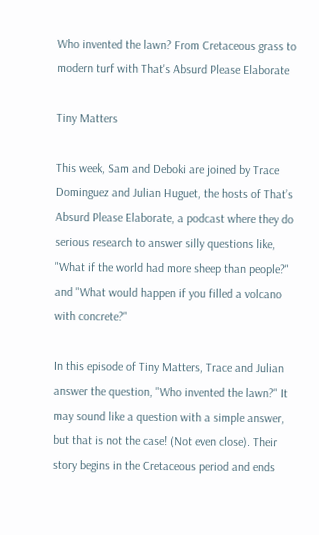Who invented the lawn? From Cretaceous grass to modern turf with That's Absurd Please Elaborate

Tiny Matters

This week, Sam and Deboki are joined by Trace Dominguez and Julian Huguet, the hosts of That’s Absurd Please Elaborate, a podcast where they do serious research to answer silly questions like, "What if the world had more sheep than people?" and "What would happen if you filled a volcano with concrete?"

In this episode of Tiny Matters, Trace and Julian answer the question, "Who invented the lawn?" It may sound like a question with a simple answer, but that is not the case! (Not even close). Their story begins in the Cretaceous period and ends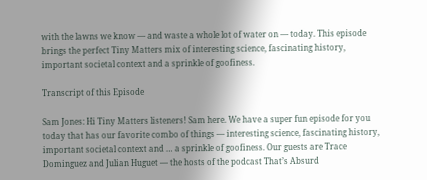with the lawns we know — and waste a whole lot of water on — today. This episode brings the perfect Tiny Matters mix of interesting science, fascinating history, important societal context and a sprinkle of goofiness.

Transcript of this Episode

Sam Jones: Hi Tiny Matters listeners! Sam here. We have a super fun episode for you today that has our favorite combo of things — interesting science, fascinating history, important societal context and … a sprinkle of goofiness. Our guests are Trace Dominguez and Julian Huguet — the hosts of the podcast That’s Absurd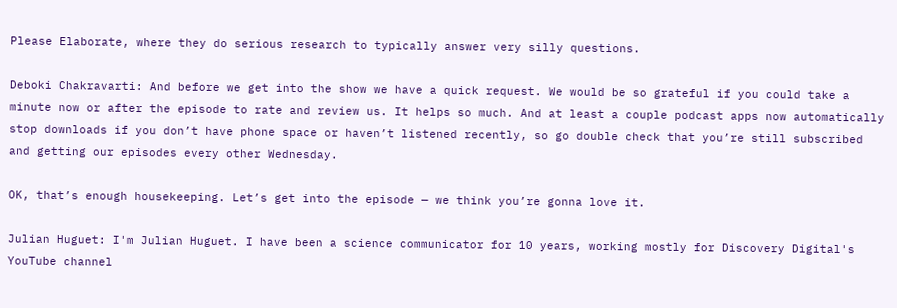Please Elaborate, where they do serious research to typically answer very silly questions.

Deboki Chakravarti: And before we get into the show we have a quick request. We would be so grateful if you could take a minute now or after the episode to rate and review us. It helps so much. And at least a couple podcast apps now automatically stop downloads if you don’t have phone space or haven’t listened recently, so go double check that you’re still subscribed and getting our episodes every other Wednesday.

OK, that’s enough housekeeping. Let’s get into the episode — we think you’re gonna love it.

Julian Huguet: I'm Julian Huguet. I have been a science communicator for 10 years, working mostly for Discovery Digital's YouTube channel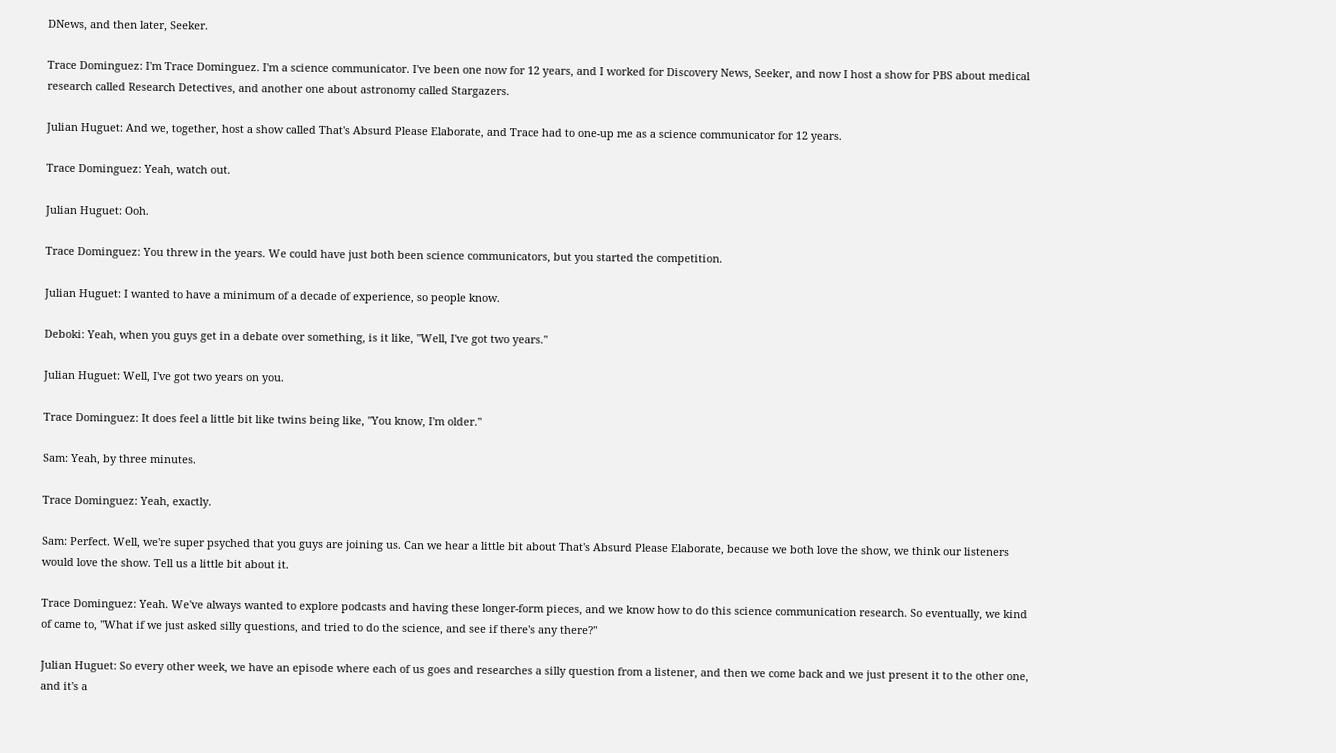DNews, and then later, Seeker.

Trace Dominguez: I'm Trace Dominguez. I'm a science communicator. I've been one now for 12 years, and I worked for Discovery News, Seeker, and now I host a show for PBS about medical research called Research Detectives, and another one about astronomy called Stargazers.

Julian Huguet: And we, together, host a show called That's Absurd Please Elaborate, and Trace had to one-up me as a science communicator for 12 years.

Trace Dominguez: Yeah, watch out.

Julian Huguet: Ooh.

Trace Dominguez: You threw in the years. We could have just both been science communicators, but you started the competition.

Julian Huguet: I wanted to have a minimum of a decade of experience, so people know.

Deboki: Yeah, when you guys get in a debate over something, is it like, "Well, I've got two years."

Julian Huguet: Well, I've got two years on you.

Trace Dominguez: It does feel a little bit like twins being like, "You know, I'm older."

Sam: Yeah, by three minutes.

Trace Dominguez: Yeah, exactly.

Sam: Perfect. Well, we're super psyched that you guys are joining us. Can we hear a little bit about That's Absurd Please Elaborate, because we both love the show, we think our listeners would love the show. Tell us a little bit about it.

Trace Dominguez: Yeah. We've always wanted to explore podcasts and having these longer-form pieces, and we know how to do this science communication research. So eventually, we kind of came to, "What if we just asked silly questions, and tried to do the science, and see if there's any there?"

Julian Huguet: So every other week, we have an episode where each of us goes and researches a silly question from a listener, and then we come back and we just present it to the other one, and it's a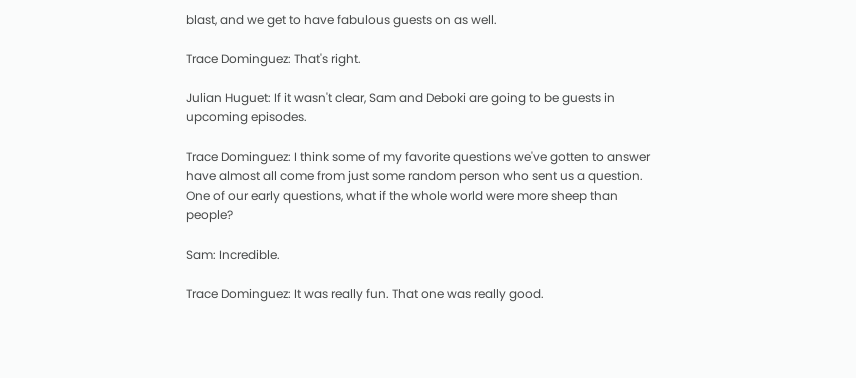blast, and we get to have fabulous guests on as well.

Trace Dominguez: That's right.

Julian Huguet: If it wasn't clear, Sam and Deboki are going to be guests in upcoming episodes.

Trace Dominguez: I think some of my favorite questions we've gotten to answer have almost all come from just some random person who sent us a question. One of our early questions, what if the whole world were more sheep than people?

Sam: Incredible.

Trace Dominguez: It was really fun. That one was really good.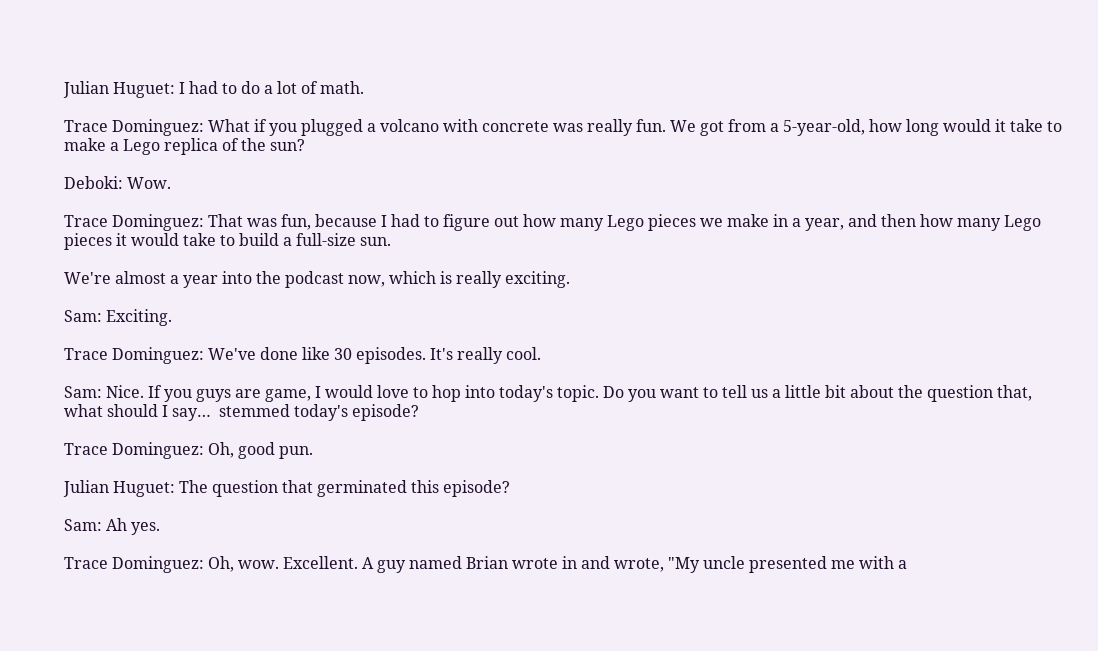Julian Huguet: I had to do a lot of math.

Trace Dominguez: What if you plugged a volcano with concrete was really fun. We got from a 5-year-old, how long would it take to make a Lego replica of the sun?

Deboki: Wow.

Trace Dominguez: That was fun, because I had to figure out how many Lego pieces we make in a year, and then how many Lego pieces it would take to build a full-size sun.

We're almost a year into the podcast now, which is really exciting.

Sam: Exciting.

Trace Dominguez: We've done like 30 episodes. It's really cool.

Sam: Nice. If you guys are game, I would love to hop into today's topic. Do you want to tell us a little bit about the question that, what should I say…  stemmed today's episode?

Trace Dominguez: Oh, good pun.

Julian Huguet: The question that germinated this episode?

Sam: Ah yes.

Trace Dominguez: Oh, wow. Excellent. A guy named Brian wrote in and wrote, "My uncle presented me with a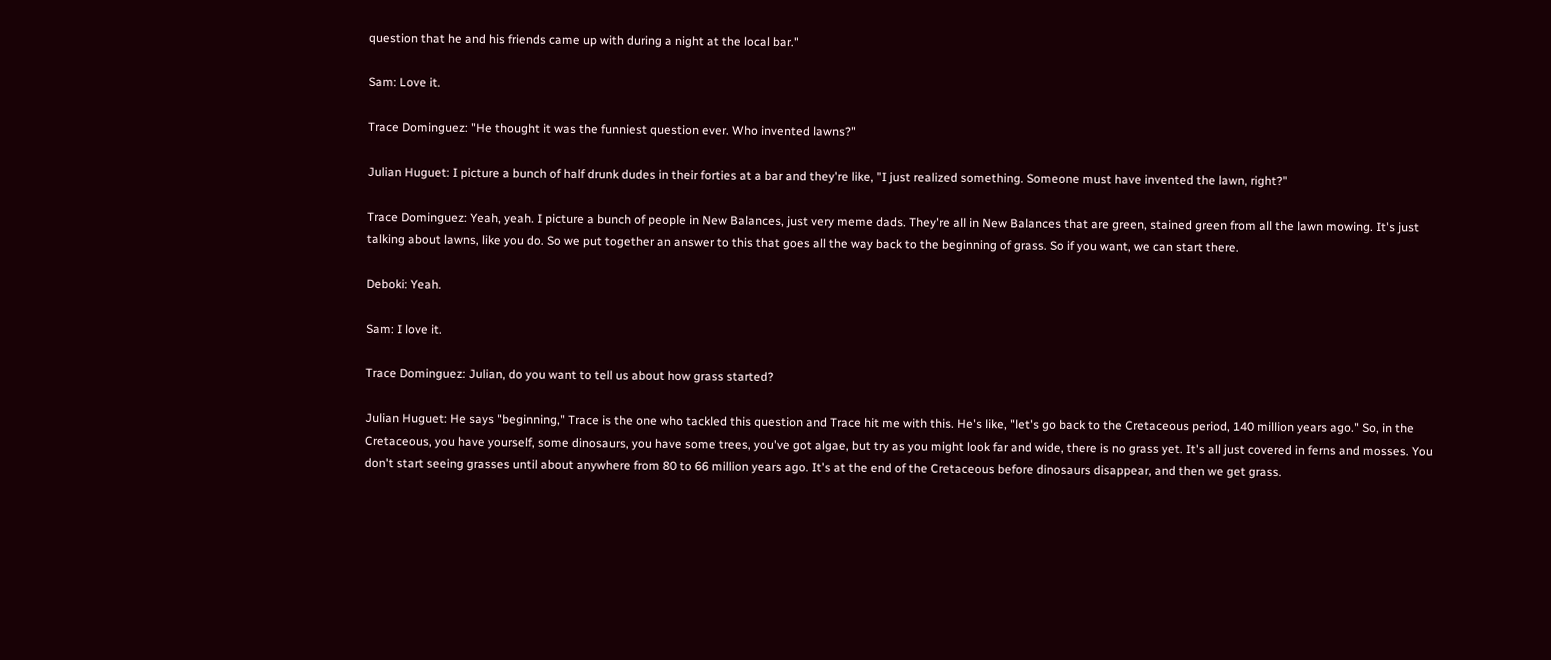question that he and his friends came up with during a night at the local bar."

Sam: Love it.

Trace Dominguez: "He thought it was the funniest question ever. Who invented lawns?"

Julian Huguet: I picture a bunch of half drunk dudes in their forties at a bar and they're like, "I just realized something. Someone must have invented the lawn, right?"

Trace Dominguez: Yeah, yeah. I picture a bunch of people in New Balances, just very meme dads. They're all in New Balances that are green, stained green from all the lawn mowing. It's just talking about lawns, like you do. So we put together an answer to this that goes all the way back to the beginning of grass. So if you want, we can start there.

Deboki: Yeah.

Sam: I love it.

Trace Dominguez: Julian, do you want to tell us about how grass started?

Julian Huguet: He says "beginning," Trace is the one who tackled this question and Trace hit me with this. He's like, "let's go back to the Cretaceous period, 140 million years ago." So, in the Cretaceous, you have yourself, some dinosaurs, you have some trees, you've got algae, but try as you might look far and wide, there is no grass yet. It's all just covered in ferns and mosses. You don't start seeing grasses until about anywhere from 80 to 66 million years ago. It's at the end of the Cretaceous before dinosaurs disappear, and then we get grass.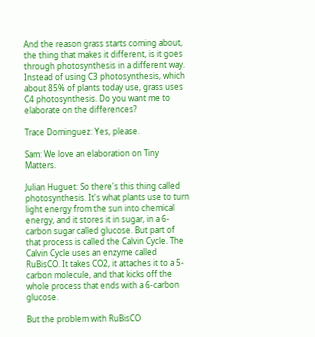And the reason grass starts coming about, the thing that makes it different, is it goes through photosynthesis in a different way. Instead of using C3 photosynthesis, which about 85% of plants today use, grass uses C4 photosynthesis. Do you want me to elaborate on the differences?

Trace Dominguez: Yes, please.

Sam: We love an elaboration on Tiny Matters.

Julian Huguet: So there's this thing called photosynthesis. It's what plants use to turn light energy from the sun into chemical energy, and it stores it in sugar, in a 6-carbon sugar called glucose. But part of that process is called the Calvin Cycle. The Calvin Cycle uses an enzyme called RuBisCO. It takes CO2, it attaches it to a 5-carbon molecule, and that kicks off the whole process that ends with a 6-carbon glucose.

But the problem with RuBisCO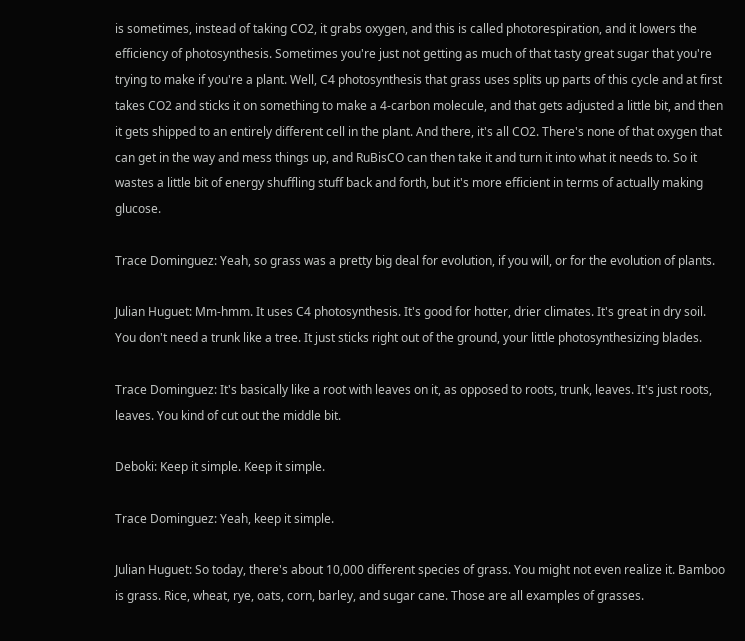is sometimes, instead of taking CO2, it grabs oxygen, and this is called photorespiration, and it lowers the efficiency of photosynthesis. Sometimes you're just not getting as much of that tasty great sugar that you're trying to make if you're a plant. Well, C4 photosynthesis that grass uses splits up parts of this cycle and at first takes CO2 and sticks it on something to make a 4-carbon molecule, and that gets adjusted a little bit, and then it gets shipped to an entirely different cell in the plant. And there, it's all CO2. There's none of that oxygen that can get in the way and mess things up, and RuBisCO can then take it and turn it into what it needs to. So it wastes a little bit of energy shuffling stuff back and forth, but it's more efficient in terms of actually making glucose.

Trace Dominguez: Yeah, so grass was a pretty big deal for evolution, if you will, or for the evolution of plants.

Julian Huguet: Mm-hmm. It uses C4 photosynthesis. It's good for hotter, drier climates. It's great in dry soil. You don't need a trunk like a tree. It just sticks right out of the ground, your little photosynthesizing blades.

Trace Dominguez: It's basically like a root with leaves on it, as opposed to roots, trunk, leaves. It's just roots, leaves. You kind of cut out the middle bit.

Deboki: Keep it simple. Keep it simple.

Trace Dominguez: Yeah, keep it simple.

Julian Huguet: So today, there's about 10,000 different species of grass. You might not even realize it. Bamboo is grass. Rice, wheat, rye, oats, corn, barley, and sugar cane. Those are all examples of grasses.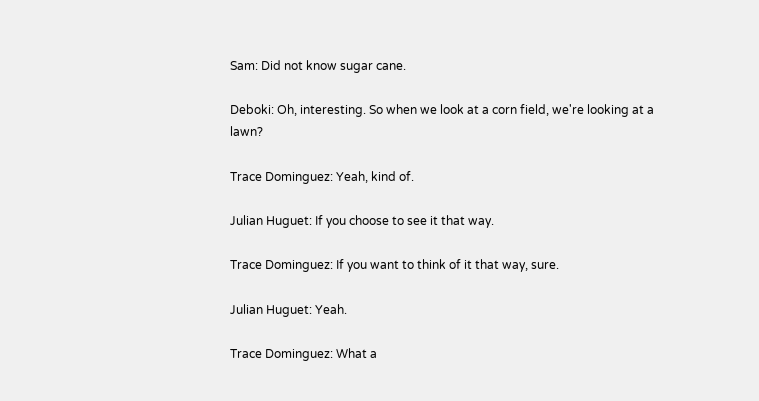Sam: Did not know sugar cane.

Deboki: Oh, interesting. So when we look at a corn field, we're looking at a lawn?

Trace Dominguez: Yeah, kind of.

Julian Huguet: If you choose to see it that way.

Trace Dominguez: If you want to think of it that way, sure.

Julian Huguet: Yeah.

Trace Dominguez: What a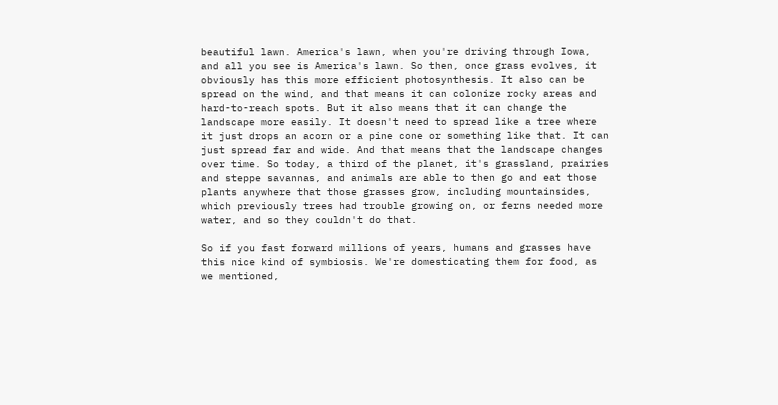beautiful lawn. America's lawn, when you're driving through Iowa, and all you see is America's lawn. So then, once grass evolves, it obviously has this more efficient photosynthesis. It also can be spread on the wind, and that means it can colonize rocky areas and hard-to-reach spots. But it also means that it can change the landscape more easily. It doesn't need to spread like a tree where it just drops an acorn or a pine cone or something like that. It can just spread far and wide. And that means that the landscape changes over time. So today, a third of the planet, it's grassland, prairies and steppe savannas, and animals are able to then go and eat those plants anywhere that those grasses grow, including mountainsides, which previously trees had trouble growing on, or ferns needed more water, and so they couldn't do that.

So if you fast forward millions of years, humans and grasses have this nice kind of symbiosis. We're domesticating them for food, as we mentioned,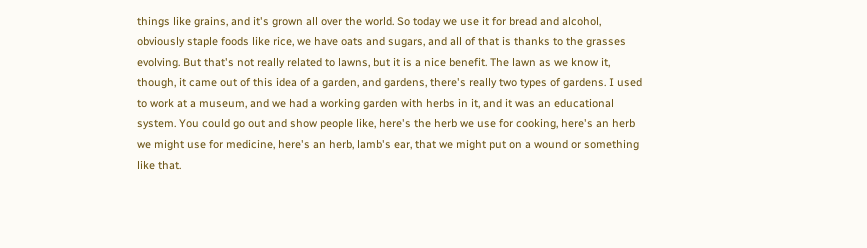things like grains, and it's grown all over the world. So today we use it for bread and alcohol, obviously staple foods like rice, we have oats and sugars, and all of that is thanks to the grasses evolving. But that's not really related to lawns, but it is a nice benefit. The lawn as we know it, though, it came out of this idea of a garden, and gardens, there's really two types of gardens. I used to work at a museum, and we had a working garden with herbs in it, and it was an educational system. You could go out and show people like, here's the herb we use for cooking, here's an herb we might use for medicine, here's an herb, lamb's ear, that we might put on a wound or something like that.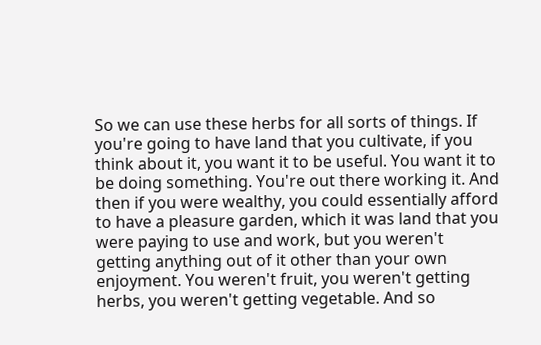So we can use these herbs for all sorts of things. If you're going to have land that you cultivate, if you think about it, you want it to be useful. You want it to be doing something. You're out there working it. And then if you were wealthy, you could essentially afford to have a pleasure garden, which it was land that you were paying to use and work, but you weren't getting anything out of it other than your own enjoyment. You weren't fruit, you weren't getting herbs, you weren't getting vegetable. And so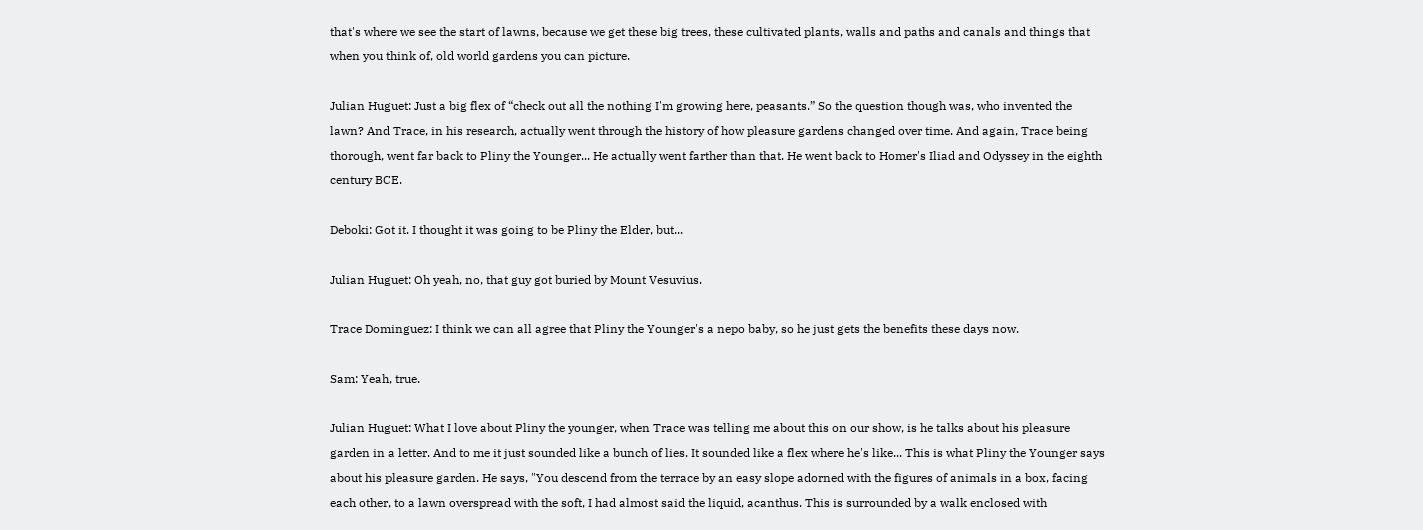that's where we see the start of lawns, because we get these big trees, these cultivated plants, walls and paths and canals and things that when you think of, old world gardens you can picture.

Julian Huguet: Just a big flex of “check out all the nothing I'm growing here, peasants.” So the question though was, who invented the lawn? And Trace, in his research, actually went through the history of how pleasure gardens changed over time. And again, Trace being thorough, went far back to Pliny the Younger... He actually went farther than that. He went back to Homer's Iliad and Odyssey in the eighth century BCE.

Deboki: Got it. I thought it was going to be Pliny the Elder, but...

Julian Huguet: Oh yeah, no, that guy got buried by Mount Vesuvius.

Trace Dominguez: I think we can all agree that Pliny the Younger's a nepo baby, so he just gets the benefits these days now.

Sam: Yeah, true.

Julian Huguet: What I love about Pliny the younger, when Trace was telling me about this on our show, is he talks about his pleasure garden in a letter. And to me it just sounded like a bunch of lies. It sounded like a flex where he's like... This is what Pliny the Younger says about his pleasure garden. He says, "You descend from the terrace by an easy slope adorned with the figures of animals in a box, facing each other, to a lawn overspread with the soft, I had almost said the liquid, acanthus. This is surrounded by a walk enclosed with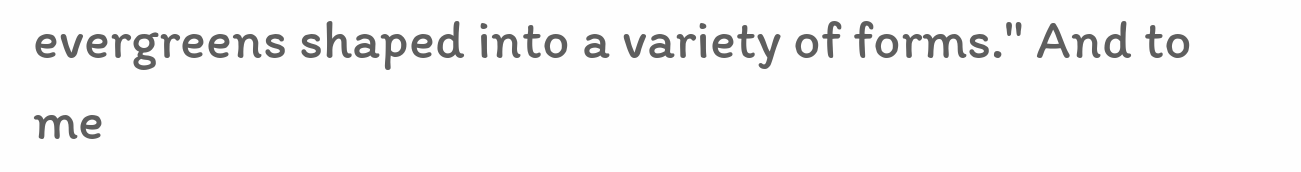evergreens shaped into a variety of forms." And to me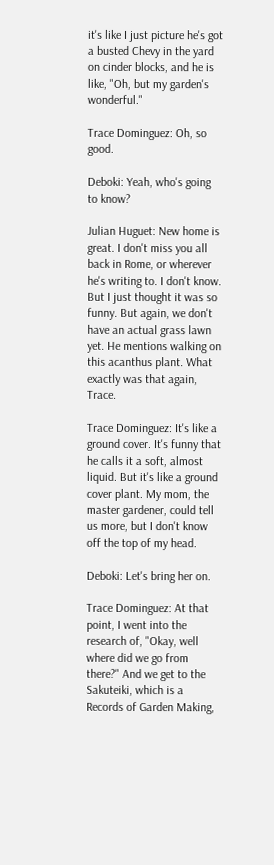it's like I just picture he's got a busted Chevy in the yard on cinder blocks, and he is like, "Oh, but my garden's wonderful."

Trace Dominguez: Oh, so good.

Deboki: Yeah, who's going to know?

Julian Huguet: New home is great. I don't miss you all back in Rome, or wherever he's writing to. I don't know. But I just thought it was so funny. But again, we don't have an actual grass lawn yet. He mentions walking on this acanthus plant. What exactly was that again, Trace.

Trace Dominguez: It's like a ground cover. It's funny that he calls it a soft, almost liquid. But it's like a ground cover plant. My mom, the master gardener, could tell us more, but I don't know off the top of my head.

Deboki: Let's bring her on.

Trace Dominguez: At that point, I went into the research of, "Okay, well where did we go from there?" And we get to the Sakuteiki, which is a Records of Garden Making,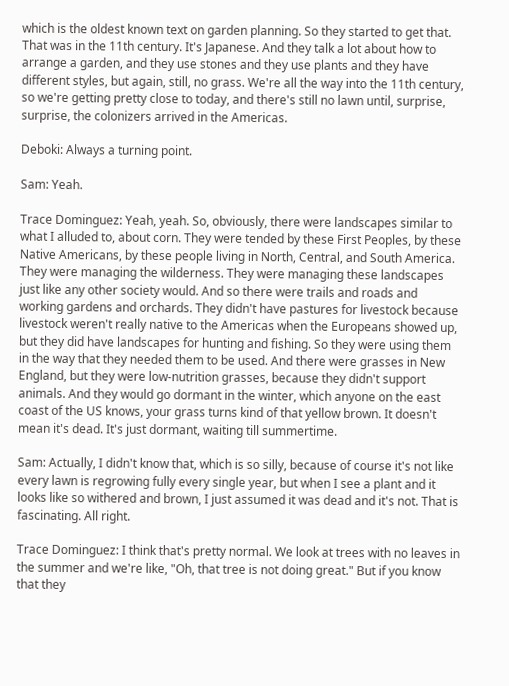which is the oldest known text on garden planning. So they started to get that. That was in the 11th century. It's Japanese. And they talk a lot about how to arrange a garden, and they use stones and they use plants and they have different styles, but again, still, no grass. We're all the way into the 11th century, so we're getting pretty close to today, and there's still no lawn until, surprise, surprise, the colonizers arrived in the Americas.

Deboki: Always a turning point.

Sam: Yeah.

Trace Dominguez: Yeah, yeah. So, obviously, there were landscapes similar to what I alluded to, about corn. They were tended by these First Peoples, by these Native Americans, by these people living in North, Central, and South America. They were managing the wilderness. They were managing these landscapes just like any other society would. And so there were trails and roads and working gardens and orchards. They didn't have pastures for livestock because livestock weren't really native to the Americas when the Europeans showed up, but they did have landscapes for hunting and fishing. So they were using them in the way that they needed them to be used. And there were grasses in New England, but they were low-nutrition grasses, because they didn't support animals. And they would go dormant in the winter, which anyone on the east coast of the US knows, your grass turns kind of that yellow brown. It doesn't mean it's dead. It's just dormant, waiting till summertime.

Sam: Actually, I didn't know that, which is so silly, because of course it's not like every lawn is regrowing fully every single year, but when I see a plant and it looks like so withered and brown, I just assumed it was dead and it's not. That is fascinating. All right.

Trace Dominguez: I think that's pretty normal. We look at trees with no leaves in the summer and we're like, "Oh, that tree is not doing great." But if you know that they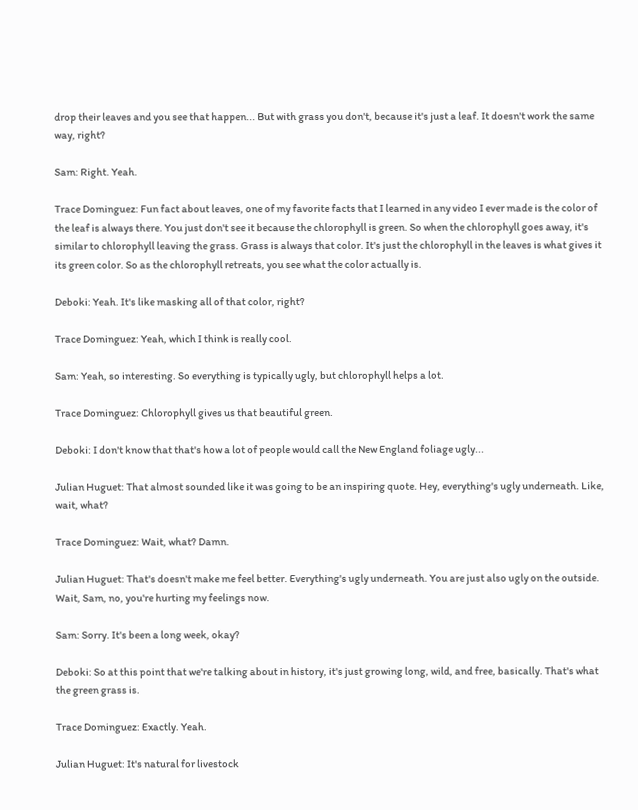drop their leaves and you see that happen... But with grass you don't, because it's just a leaf. It doesn't work the same way, right?

Sam: Right. Yeah.

Trace Dominguez: Fun fact about leaves, one of my favorite facts that I learned in any video I ever made is the color of the leaf is always there. You just don't see it because the chlorophyll is green. So when the chlorophyll goes away, it's similar to chlorophyll leaving the grass. Grass is always that color. It's just the chlorophyll in the leaves is what gives it its green color. So as the chlorophyll retreats, you see what the color actually is.

Deboki: Yeah. It's like masking all of that color, right?

Trace Dominguez: Yeah, which I think is really cool.

Sam: Yeah, so interesting. So everything is typically ugly, but chlorophyll helps a lot.

Trace Dominguez: Chlorophyll gives us that beautiful green.

Deboki: I don't know that that's how a lot of people would call the New England foliage ugly...

Julian Huguet: That almost sounded like it was going to be an inspiring quote. Hey, everything's ugly underneath. Like, wait, what?

Trace Dominguez: Wait, what? Damn.

Julian Huguet: That's doesn't make me feel better. Everything's ugly underneath. You are just also ugly on the outside. Wait, Sam, no, you're hurting my feelings now.

Sam: Sorry. It's been a long week, okay?

Deboki: So at this point that we're talking about in history, it's just growing long, wild, and free, basically. That's what the green grass is.

Trace Dominguez: Exactly. Yeah.

Julian Huguet: It's natural for livestock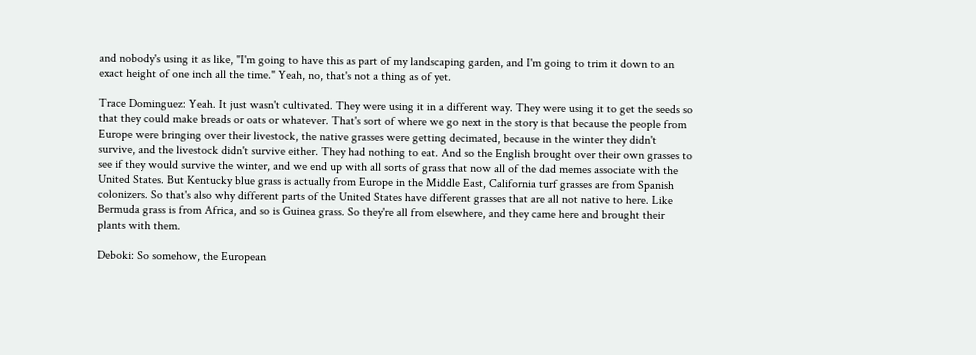and nobody's using it as like, "I'm going to have this as part of my landscaping garden, and I'm going to trim it down to an exact height of one inch all the time." Yeah, no, that's not a thing as of yet.

Trace Dominguez: Yeah. It just wasn't cultivated. They were using it in a different way. They were using it to get the seeds so that they could make breads or oats or whatever. That's sort of where we go next in the story is that because the people from Europe were bringing over their livestock, the native grasses were getting decimated, because in the winter they didn't survive, and the livestock didn't survive either. They had nothing to eat. And so the English brought over their own grasses to see if they would survive the winter, and we end up with all sorts of grass that now all of the dad memes associate with the United States. But Kentucky blue grass is actually from Europe in the Middle East, California turf grasses are from Spanish colonizers. So that's also why different parts of the United States have different grasses that are all not native to here. Like Bermuda grass is from Africa, and so is Guinea grass. So they're all from elsewhere, and they came here and brought their plants with them.

Deboki: So somehow, the European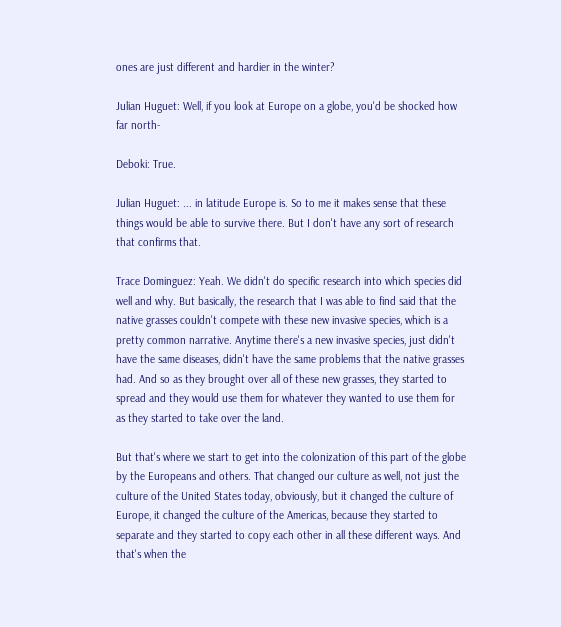ones are just different and hardier in the winter?

Julian Huguet: Well, if you look at Europe on a globe, you'd be shocked how far north-

Deboki: True.

Julian Huguet: ... in latitude Europe is. So to me it makes sense that these things would be able to survive there. But I don't have any sort of research that confirms that.

Trace Dominguez: Yeah. We didn't do specific research into which species did well and why. But basically, the research that I was able to find said that the native grasses couldn't compete with these new invasive species, which is a pretty common narrative. Anytime there's a new invasive species, just didn't have the same diseases, didn't have the same problems that the native grasses had. And so as they brought over all of these new grasses, they started to spread and they would use them for whatever they wanted to use them for as they started to take over the land.

But that's where we start to get into the colonization of this part of the globe by the Europeans and others. That changed our culture as well, not just the culture of the United States today, obviously, but it changed the culture of Europe, it changed the culture of the Americas, because they started to separate and they started to copy each other in all these different ways. And that's when the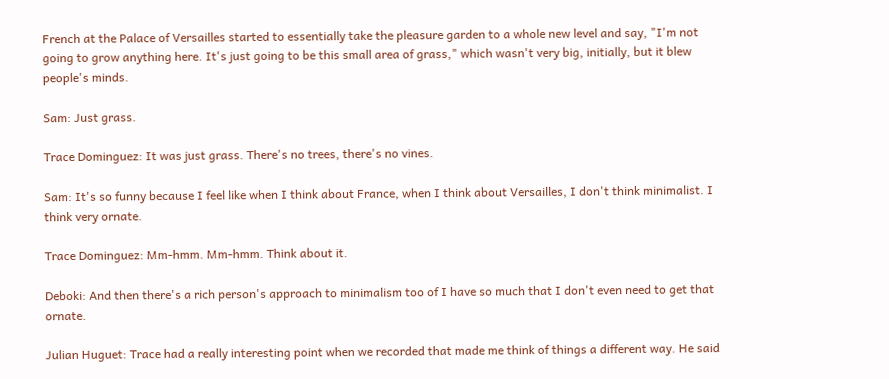French at the Palace of Versailles started to essentially take the pleasure garden to a whole new level and say, "I'm not going to grow anything here. It's just going to be this small area of grass," which wasn't very big, initially, but it blew people's minds.

Sam: Just grass.

Trace Dominguez: It was just grass. There's no trees, there's no vines.

Sam: It's so funny because I feel like when I think about France, when I think about Versailles, I don't think minimalist. I think very ornate.

Trace Dominguez: Mm-hmm. Mm-hmm. Think about it.

Deboki: And then there's a rich person's approach to minimalism too of I have so much that I don't even need to get that ornate.

Julian Huguet: Trace had a really interesting point when we recorded that made me think of things a different way. He said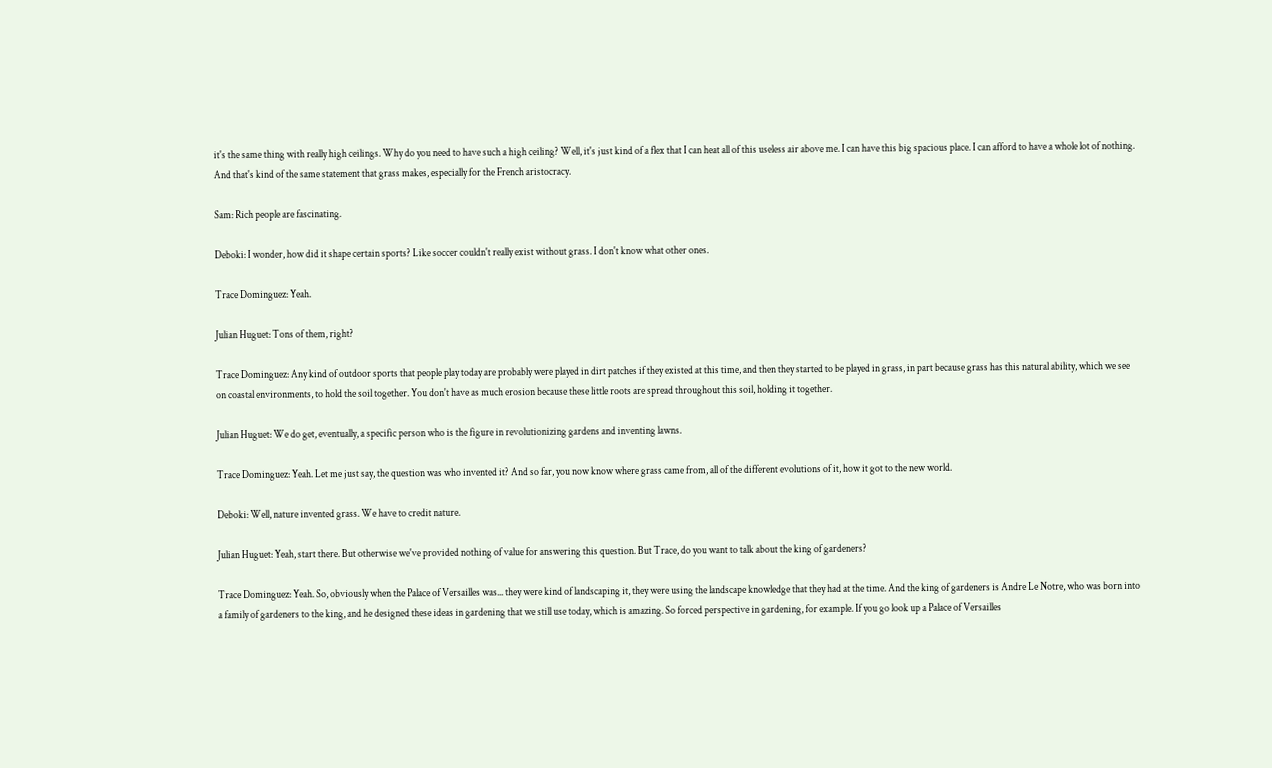it's the same thing with really high ceilings. Why do you need to have such a high ceiling? Well, it's just kind of a flex that I can heat all of this useless air above me. I can have this big spacious place. I can afford to have a whole lot of nothing. And that's kind of the same statement that grass makes, especially for the French aristocracy.

Sam: Rich people are fascinating.

Deboki: I wonder, how did it shape certain sports? Like soccer couldn't really exist without grass. I don't know what other ones.

Trace Dominguez: Yeah.

Julian Huguet: Tons of them, right?

Trace Dominguez: Any kind of outdoor sports that people play today are probably were played in dirt patches if they existed at this time, and then they started to be played in grass, in part because grass has this natural ability, which we see on coastal environments, to hold the soil together. You don't have as much erosion because these little roots are spread throughout this soil, holding it together.

Julian Huguet: We do get, eventually, a specific person who is the figure in revolutionizing gardens and inventing lawns.

Trace Dominguez: Yeah. Let me just say, the question was who invented it? And so far, you now know where grass came from, all of the different evolutions of it, how it got to the new world.

Deboki: Well, nature invented grass. We have to credit nature.

Julian Huguet: Yeah, start there. But otherwise we've provided nothing of value for answering this question. But Trace, do you want to talk about the king of gardeners?

Trace Dominguez: Yeah. So, obviously when the Palace of Versailles was... they were kind of landscaping it, they were using the landscape knowledge that they had at the time. And the king of gardeners is Andre Le Notre, who was born into a family of gardeners to the king, and he designed these ideas in gardening that we still use today, which is amazing. So forced perspective in gardening, for example. If you go look up a Palace of Versailles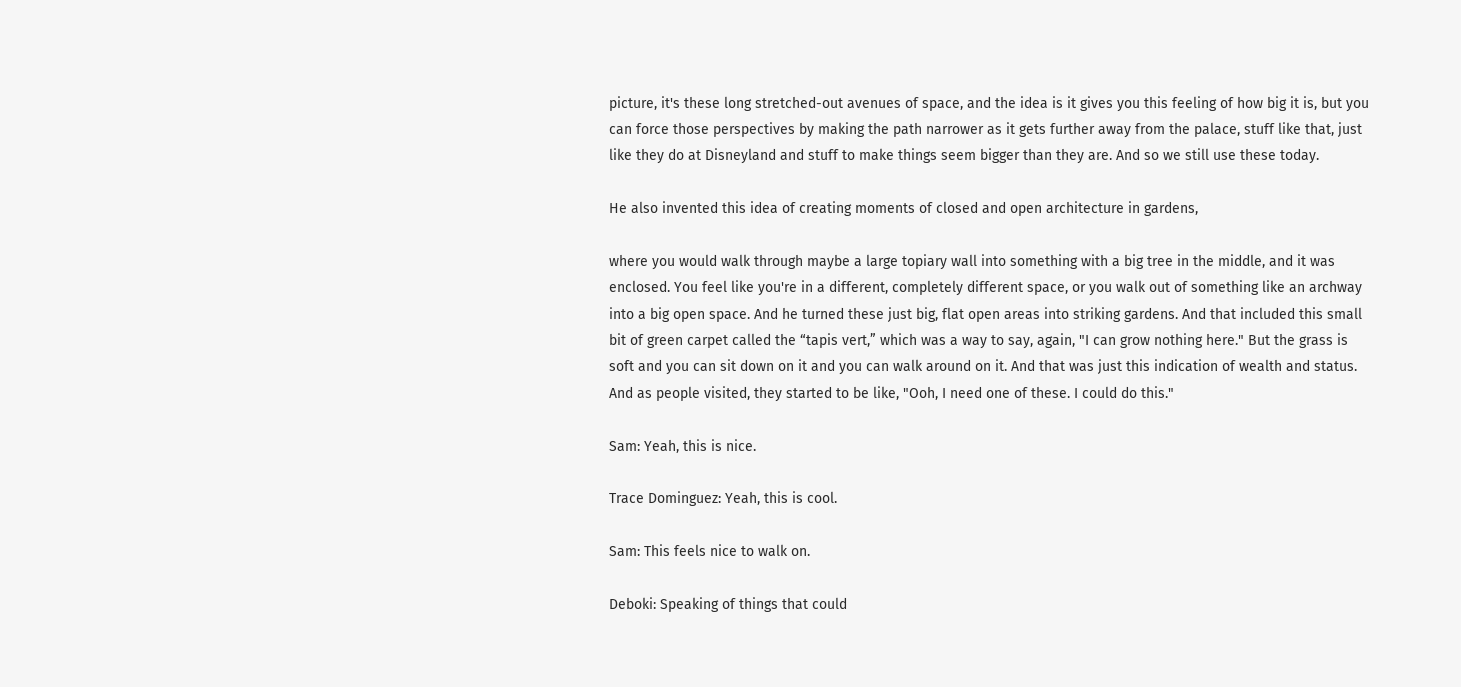picture, it's these long stretched-out avenues of space, and the idea is it gives you this feeling of how big it is, but you can force those perspectives by making the path narrower as it gets further away from the palace, stuff like that, just like they do at Disneyland and stuff to make things seem bigger than they are. And so we still use these today.

He also invented this idea of creating moments of closed and open architecture in gardens,

where you would walk through maybe a large topiary wall into something with a big tree in the middle, and it was enclosed. You feel like you're in a different, completely different space, or you walk out of something like an archway into a big open space. And he turned these just big, flat open areas into striking gardens. And that included this small bit of green carpet called the “tapis vert,” which was a way to say, again, "I can grow nothing here." But the grass is soft and you can sit down on it and you can walk around on it. And that was just this indication of wealth and status. And as people visited, they started to be like, "Ooh, I need one of these. I could do this."

Sam: Yeah, this is nice.

Trace Dominguez: Yeah, this is cool.

Sam: This feels nice to walk on.

Deboki: Speaking of things that could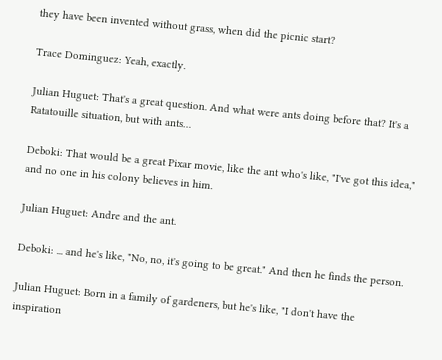they have been invented without grass, when did the picnic start?

Trace Dominguez: Yeah, exactly.

Julian Huguet: That's a great question. And what were ants doing before that? It's a Ratatouille situation, but with ants…

Deboki: That would be a great Pixar movie, like the ant who's like, "I've got this idea," and no one in his colony believes in him.

Julian Huguet: Andre and the ant.

Deboki: ... and he's like, "No, no, it's going to be great." And then he finds the person.

Julian Huguet: Born in a family of gardeners, but he's like, "I don't have the inspiration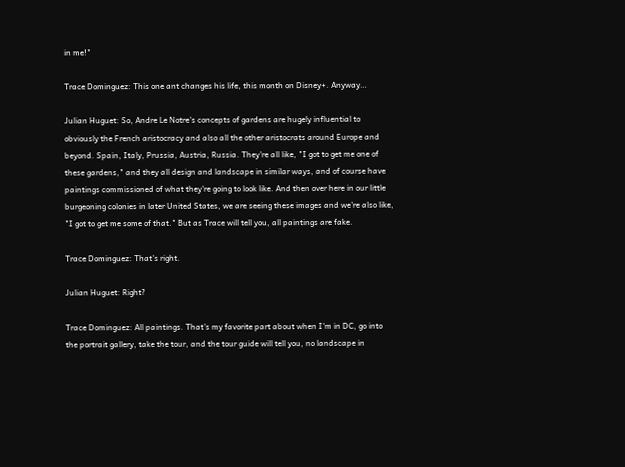in me!"

Trace Dominguez: This one ant changes his life, this month on Disney+. Anyway…

Julian Huguet: So, Andre Le Notre's concepts of gardens are hugely influential to obviously the French aristocracy and also all the other aristocrats around Europe and beyond. Spain, Italy, Prussia, Austria, Russia. They're all like, "I got to get me one of these gardens," and they all design and landscape in similar ways, and of course have paintings commissioned of what they're going to look like. And then over here in our little burgeoning colonies in later United States, we are seeing these images and we're also like, "I got to get me some of that." But as Trace will tell you, all paintings are fake.

Trace Dominguez: That's right.

Julian Huguet: Right?

Trace Dominguez: All paintings. That's my favorite part about when I'm in DC, go into the portrait gallery, take the tour, and the tour guide will tell you, no landscape in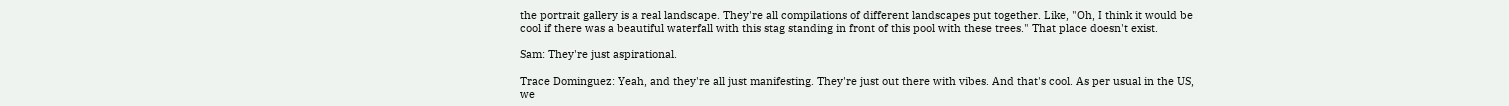the portrait gallery is a real landscape. They're all compilations of different landscapes put together. Like, "Oh, I think it would be cool if there was a beautiful waterfall with this stag standing in front of this pool with these trees." That place doesn't exist.

Sam: They're just aspirational.

Trace Dominguez: Yeah, and they're all just manifesting. They're just out there with vibes. And that's cool. As per usual in the US, we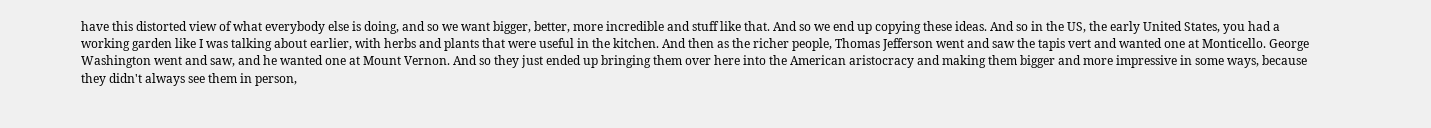have this distorted view of what everybody else is doing, and so we want bigger, better, more incredible and stuff like that. And so we end up copying these ideas. And so in the US, the early United States, you had a working garden like I was talking about earlier, with herbs and plants that were useful in the kitchen. And then as the richer people, Thomas Jefferson went and saw the tapis vert and wanted one at Monticello. George Washington went and saw, and he wanted one at Mount Vernon. And so they just ended up bringing them over here into the American aristocracy and making them bigger and more impressive in some ways, because they didn't always see them in person,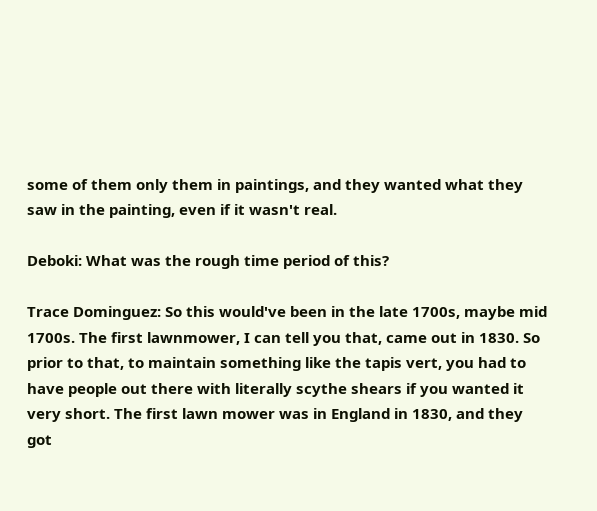some of them only them in paintings, and they wanted what they saw in the painting, even if it wasn't real.

Deboki: What was the rough time period of this?

Trace Dominguez: So this would've been in the late 1700s, maybe mid 1700s. The first lawnmower, I can tell you that, came out in 1830. So prior to that, to maintain something like the tapis vert, you had to have people out there with literally scythe shears if you wanted it very short. The first lawn mower was in England in 1830, and they got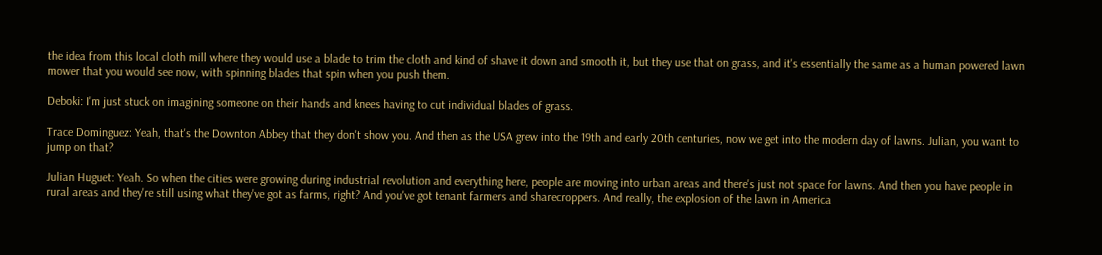the idea from this local cloth mill where they would use a blade to trim the cloth and kind of shave it down and smooth it, but they use that on grass, and it's essentially the same as a human powered lawn mower that you would see now, with spinning blades that spin when you push them.

Deboki: I'm just stuck on imagining someone on their hands and knees having to cut individual blades of grass.

Trace Dominguez: Yeah, that's the Downton Abbey that they don't show you. And then as the USA grew into the 19th and early 20th centuries, now we get into the modern day of lawns. Julian, you want to jump on that?

Julian Huguet: Yeah. So when the cities were growing during industrial revolution and everything here, people are moving into urban areas and there's just not space for lawns. And then you have people in rural areas and they're still using what they've got as farms, right? And you've got tenant farmers and sharecroppers. And really, the explosion of the lawn in America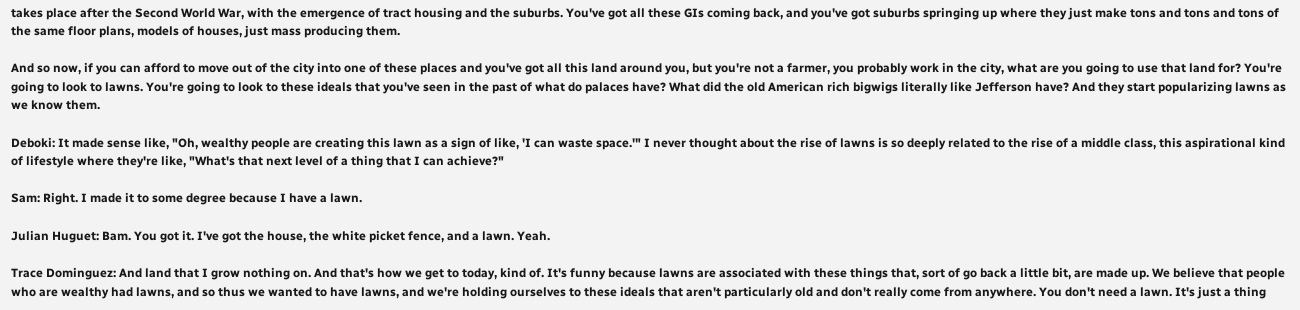takes place after the Second World War, with the emergence of tract housing and the suburbs. You've got all these GIs coming back, and you've got suburbs springing up where they just make tons and tons and tons of the same floor plans, models of houses, just mass producing them.

And so now, if you can afford to move out of the city into one of these places and you've got all this land around you, but you're not a farmer, you probably work in the city, what are you going to use that land for? You're going to look to lawns. You're going to look to these ideals that you've seen in the past of what do palaces have? What did the old American rich bigwigs literally like Jefferson have? And they start popularizing lawns as we know them.

Deboki: It made sense like, "Oh, wealthy people are creating this lawn as a sign of like, 'I can waste space.'" I never thought about the rise of lawns is so deeply related to the rise of a middle class, this aspirational kind of lifestyle where they're like, "What's that next level of a thing that I can achieve?"

Sam: Right. I made it to some degree because I have a lawn.

Julian Huguet: Bam. You got it. I've got the house, the white picket fence, and a lawn. Yeah.

Trace Dominguez: And land that I grow nothing on. And that's how we get to today, kind of. It's funny because lawns are associated with these things that, sort of go back a little bit, are made up. We believe that people who are wealthy had lawns, and so thus we wanted to have lawns, and we're holding ourselves to these ideals that aren't particularly old and don't really come from anywhere. You don't need a lawn. It's just a thing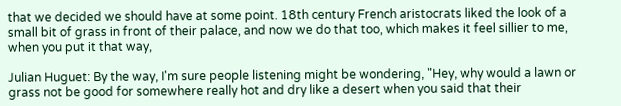that we decided we should have at some point. 18th century French aristocrats liked the look of a small bit of grass in front of their palace, and now we do that too, which makes it feel sillier to me, when you put it that way,

Julian Huguet: By the way, I'm sure people listening might be wondering, "Hey, why would a lawn or grass not be good for somewhere really hot and dry like a desert when you said that their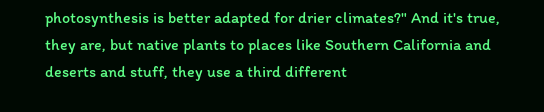photosynthesis is better adapted for drier climates?" And it's true, they are, but native plants to places like Southern California and deserts and stuff, they use a third different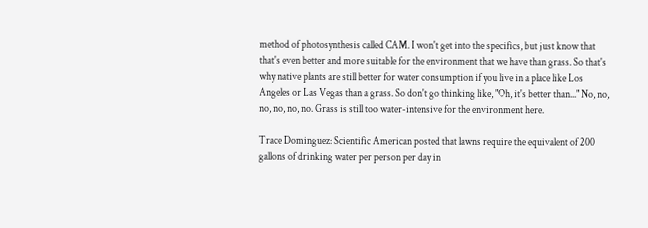method of photosynthesis called CAM. I won't get into the specifics, but just know that that's even better and more suitable for the environment that we have than grass. So that's why native plants are still better for water consumption if you live in a place like Los Angeles or Las Vegas than a grass. So don't go thinking like, "Oh, it's better than..." No, no, no, no, no, no. Grass is still too water-intensive for the environment here.

Trace Dominguez: Scientific American posted that lawns require the equivalent of 200 gallons of drinking water per person per day in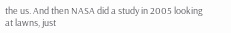the us. And then NASA did a study in 2005 looking at lawns, just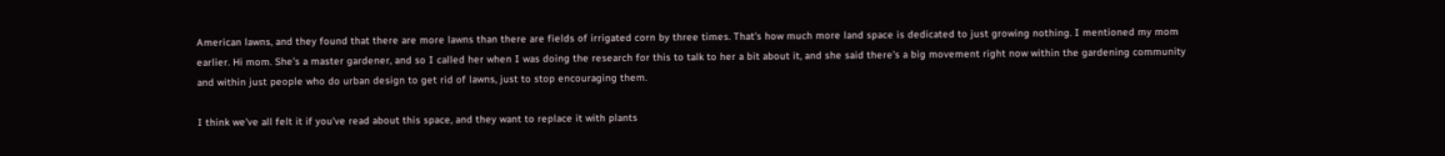American lawns, and they found that there are more lawns than there are fields of irrigated corn by three times. That's how much more land space is dedicated to just growing nothing. I mentioned my mom earlier. Hi mom. She's a master gardener, and so I called her when I was doing the research for this to talk to her a bit about it, and she said there's a big movement right now within the gardening community and within just people who do urban design to get rid of lawns, just to stop encouraging them.

I think we've all felt it if you've read about this space, and they want to replace it with plants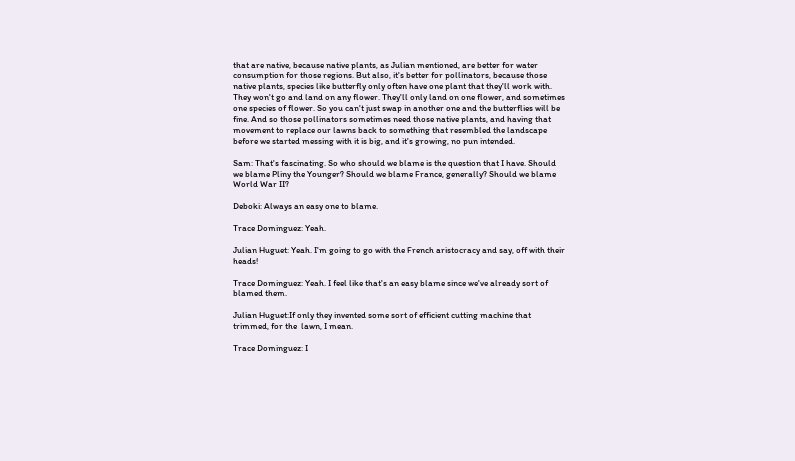that are native, because native plants, as Julian mentioned, are better for water consumption for those regions. But also, it's better for pollinators, because those native plants, species like butterfly only often have one plant that they'll work with. They won't go and land on any flower. They'll only land on one flower, and sometimes one species of flower. So you can't just swap in another one and the butterflies will be fine. And so those pollinators sometimes need those native plants, and having that movement to replace our lawns back to something that resembled the landscape before we started messing with it is big, and it's growing, no pun intended.

Sam: That's fascinating. So who should we blame is the question that I have. Should we blame Pliny the Younger? Should we blame France, generally? Should we blame World War II?

Deboki: Always an easy one to blame.

Trace Dominguez: Yeah.

Julian Huguet: Yeah. I'm going to go with the French aristocracy and say, off with their heads!

Trace Dominguez: Yeah. I feel like that's an easy blame since we've already sort of blamed them.

Julian Huguet:If only they invented some sort of efficient cutting machine that trimmed, for the  lawn, I mean.

Trace Dominguez: I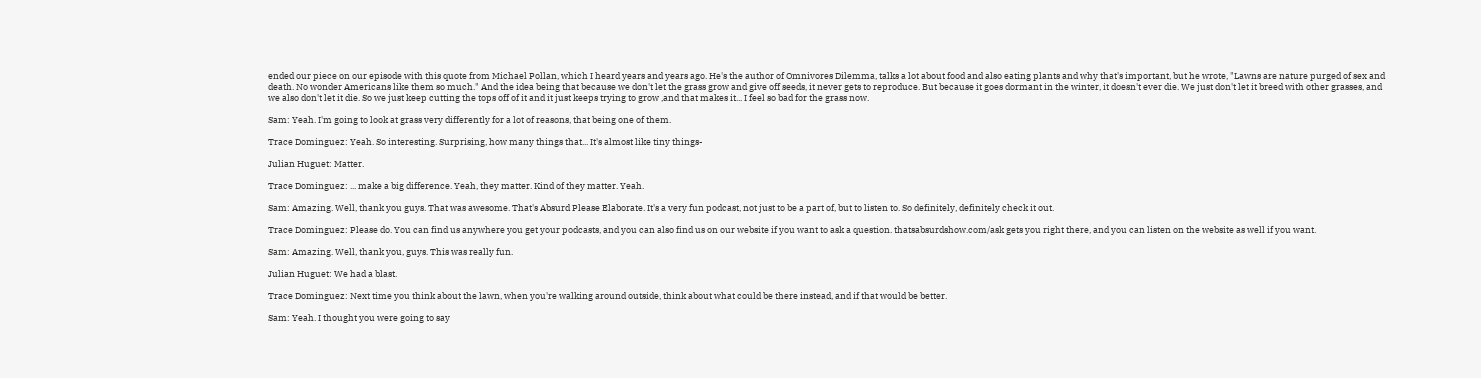ended our piece on our episode with this quote from Michael Pollan, which I heard years and years ago. He's the author of Omnivores Dilemma, talks a lot about food and also eating plants and why that's important, but he wrote, "Lawns are nature purged of sex and death. No wonder Americans like them so much." And the idea being that because we don't let the grass grow and give off seeds, it never gets to reproduce. But because it goes dormant in the winter, it doesn't ever die. We just don't let it breed with other grasses, and we also don't let it die. So we just keep cutting the tops off of it and it just keeps trying to grow ,and that makes it... I feel so bad for the grass now.

Sam: Yeah. I'm going to look at grass very differently for a lot of reasons, that being one of them.

Trace Dominguez: Yeah. So interesting. Surprising, how many things that... It's almost like tiny things-

Julian Huguet: Matter.

Trace Dominguez: ... make a big difference. Yeah, they matter. Kind of they matter. Yeah.

Sam: Amazing. Well, thank you guys. That was awesome. That's Absurd Please Elaborate. It's a very fun podcast, not just to be a part of, but to listen to. So definitely, definitely check it out.

Trace Dominguez: Please do. You can find us anywhere you get your podcasts, and you can also find us on our website if you want to ask a question. thatsabsurdshow.com/ask gets you right there, and you can listen on the website as well if you want.

Sam: Amazing. Well, thank you, guys. This was really fun.

Julian Huguet: We had a blast.

Trace Dominguez: Next time you think about the lawn, when you're walking around outside, think about what could be there instead, and if that would be better.

Sam: Yeah. I thought you were going to say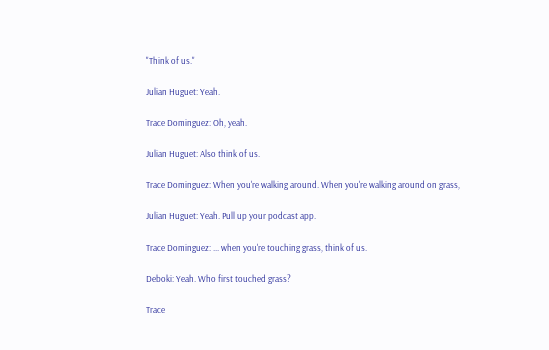"Think of us."

Julian Huguet: Yeah.

Trace Dominguez: Oh, yeah.

Julian Huguet: Also think of us.

Trace Dominguez: When you're walking around. When you're walking around on grass,

Julian Huguet: Yeah. Pull up your podcast app.

Trace Dominguez: ... when you're touching grass, think of us.

Deboki: Yeah. Who first touched grass?

Trace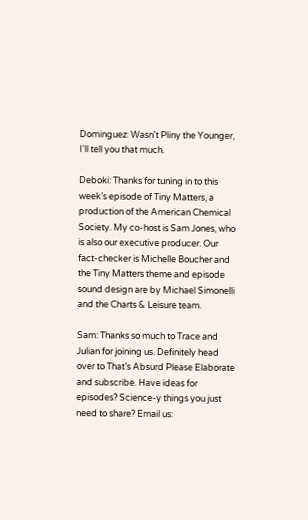Dominguez: Wasn't Pliny the Younger, I'll tell you that much.

Deboki: Thanks for tuning in to this week’s episode of Tiny Matters, a production of the American Chemical Society. My co-host is Sam Jones, who is also our executive producer. Our fact-checker is Michelle Boucher and the Tiny Matters theme and episode sound design are by Michael Simonelli and the Charts & Leisure team.

Sam: Thanks so much to Trace and Julian for joining us. Definitely head over to That’s Absurd Please Elaborate and subscribe. Have ideas for episodes? Science-y things you just need to share? Email us: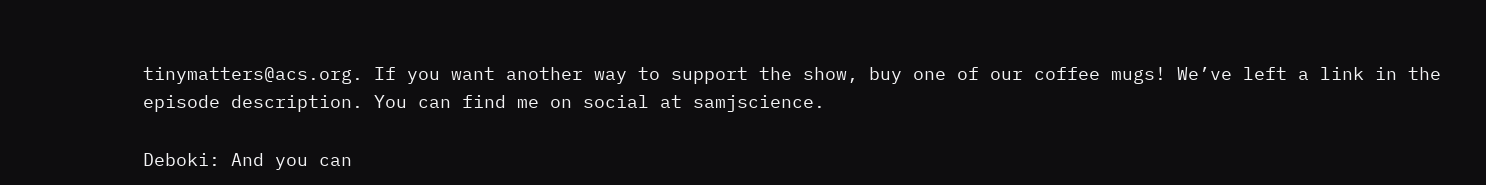tinymatters@acs.org. If you want another way to support the show, buy one of our coffee mugs! We’ve left a link in the episode description. You can find me on social at samjscience.

Deboki: And you can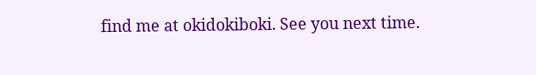find me at okidokiboki. See you next time.